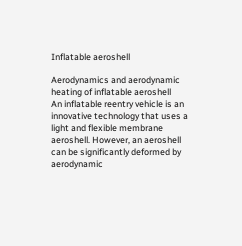Inflatable aeroshell

Aerodynamics and aerodynamic heating of inflatable aeroshell
An inflatable reentry vehicle is an innovative technology that uses a light and flexible membrane aeroshell. However, an aeroshell can be significantly deformed by aerodynamic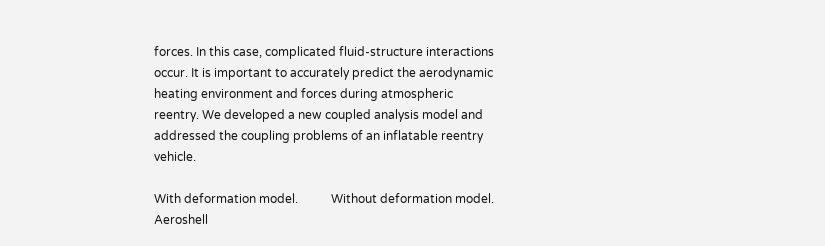forces. In this case, complicated fluid-structure interactions occur. It is important to accurately predict the aerodynamic heating environment and forces during atmospheric reentry. We developed a new coupled analysis model and addressed the coupling problems of an inflatable reentry vehicle.

With deformation model.           Without deformation model.
Aeroshell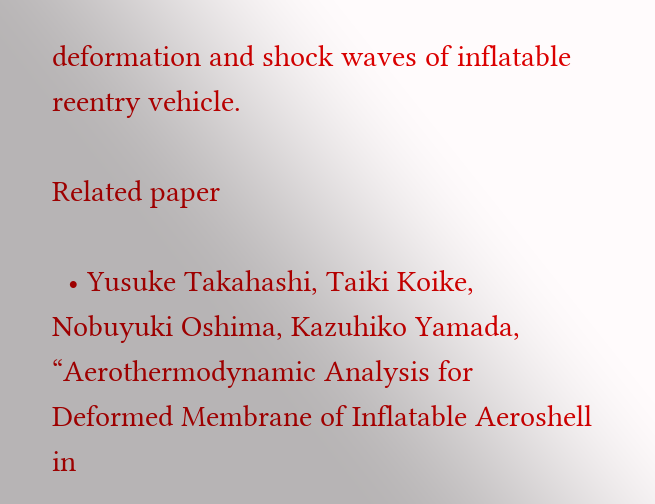deformation and shock waves of inflatable reentry vehicle.

Related paper

  • Yusuke Takahashi, Taiki Koike, Nobuyuki Oshima, Kazuhiko Yamada, “Aerothermodynamic Analysis for Deformed Membrane of Inflatable Aeroshell in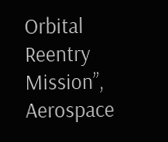Orbital Reentry Mission”, Aerospace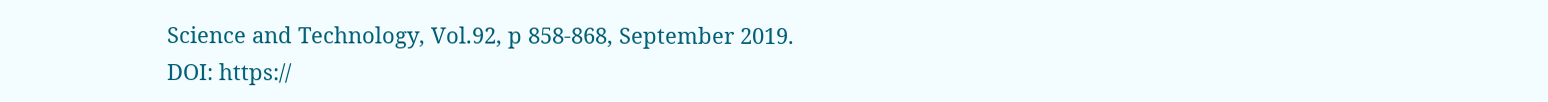Science and Technology, Vol.92, p 858-868, September 2019. DOI: https://